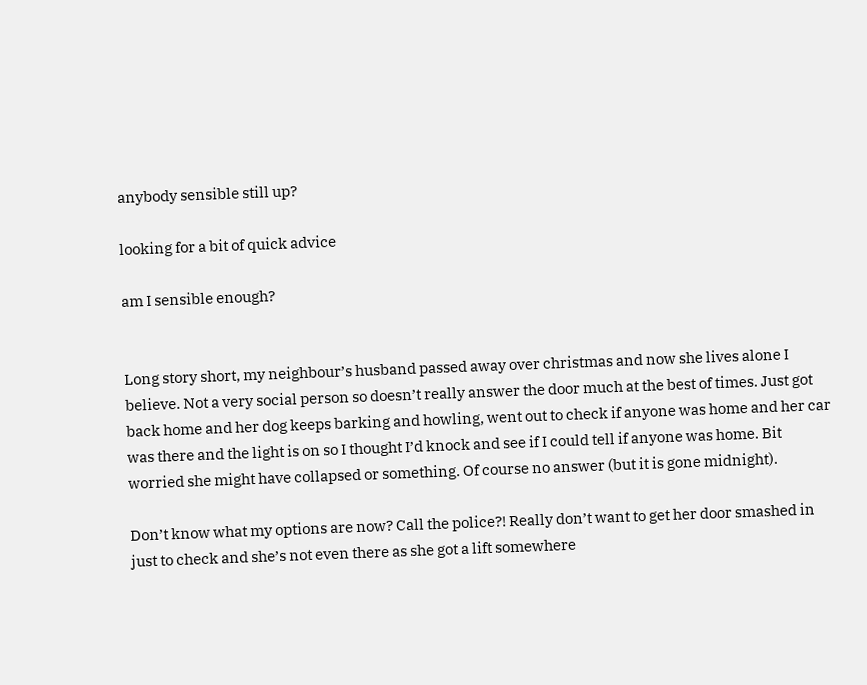anybody sensible still up?

looking for a bit of quick advice

am I sensible enough?


Long story short, my neighbour’s husband passed away over christmas and now she lives alone I believe. Not a very social person so doesn’t really answer the door much at the best of times. Just got back home and her dog keeps barking and howling, went out to check if anyone was home and her car was there and the light is on so I thought I’d knock and see if I could tell if anyone was home. Bit worried she might have collapsed or something. Of course no answer (but it is gone midnight).

Don’t know what my options are now? Call the police?! Really don’t want to get her door smashed in just to check and she’s not even there as she got a lift somewhere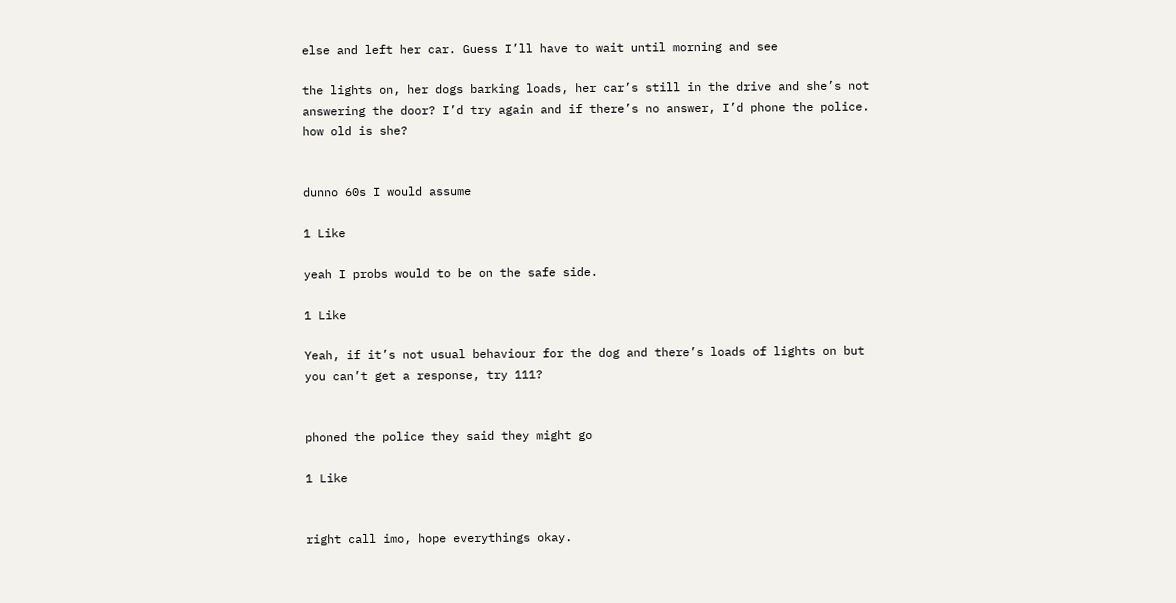else and left her car. Guess I’ll have to wait until morning and see

the lights on, her dogs barking loads, her car’s still in the drive and she’s not answering the door? I’d try again and if there’s no answer, I’d phone the police. how old is she?


dunno 60s I would assume

1 Like

yeah I probs would to be on the safe side.

1 Like

Yeah, if it’s not usual behaviour for the dog and there’s loads of lights on but you can’t get a response, try 111?


phoned the police they said they might go

1 Like


right call imo, hope everythings okay.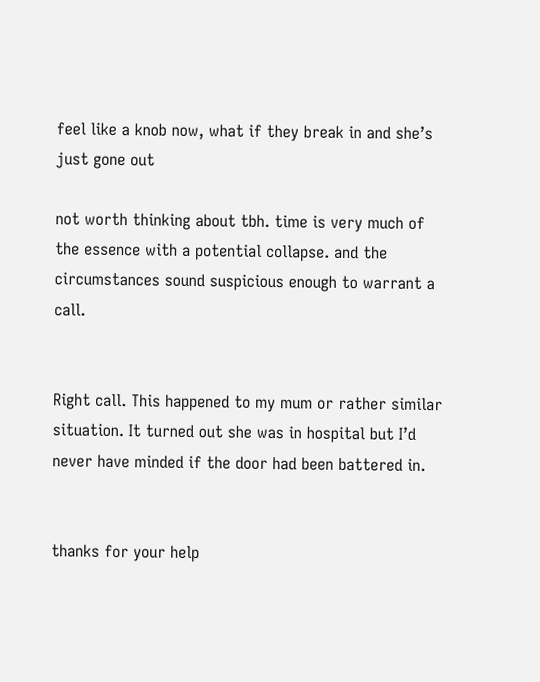feel like a knob now, what if they break in and she’s just gone out

not worth thinking about tbh. time is very much of the essence with a potential collapse. and the circumstances sound suspicious enough to warrant a call.


Right call. This happened to my mum or rather similar situation. It turned out she was in hospital but I’d never have minded if the door had been battered in.


thanks for your help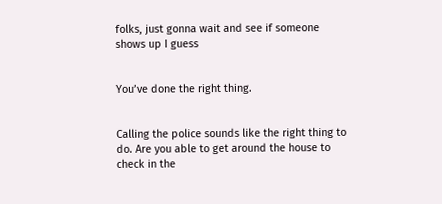folks, just gonna wait and see if someone shows up I guess


You’ve done the right thing.


Calling the police sounds like the right thing to do. Are you able to get around the house to check in the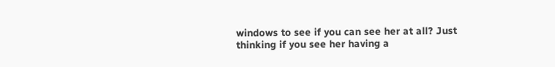windows to see if you can see her at all? Just thinking if you see her having a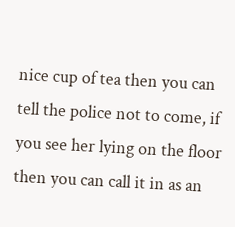nice cup of tea then you can tell the police not to come, if you see her lying on the floor then you can call it in as an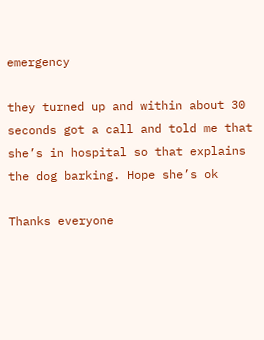emergency

they turned up and within about 30 seconds got a call and told me that she’s in hospital so that explains the dog barking. Hope she’s ok

Thanks everyone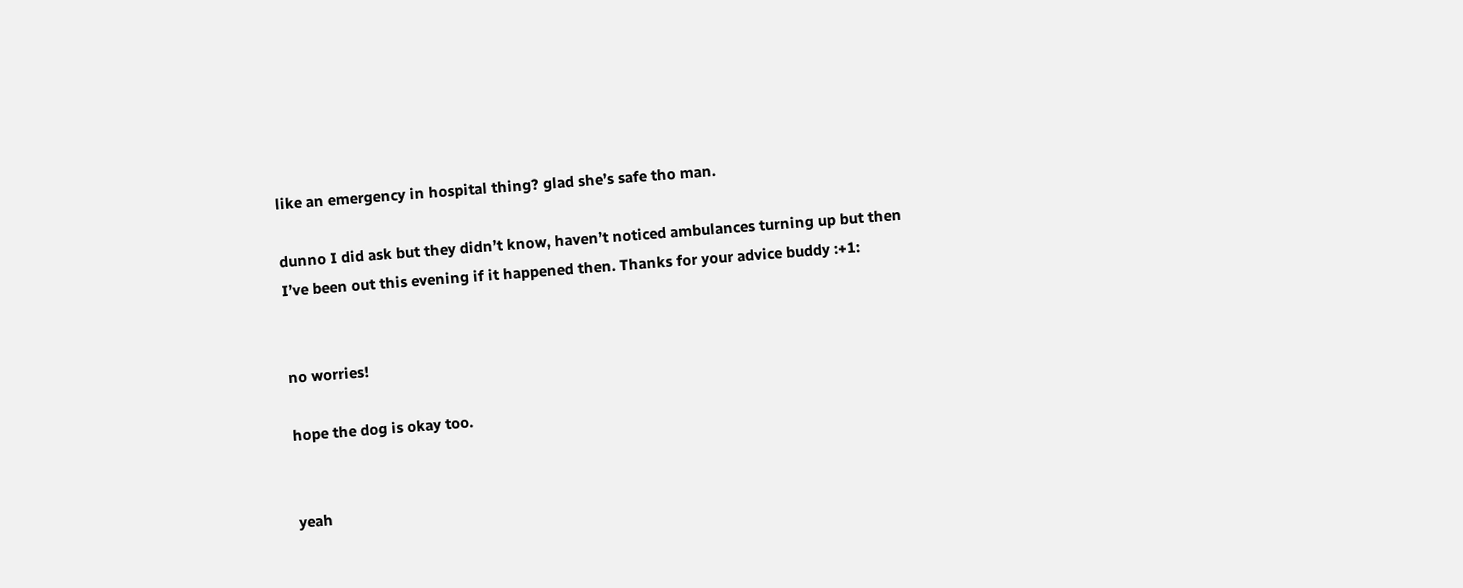like an emergency in hospital thing? glad she’s safe tho man.

dunno I did ask but they didn’t know, haven’t noticed ambulances turning up but then I’ve been out this evening if it happened then. Thanks for your advice buddy :+1:


no worries!

hope the dog is okay too.


yeah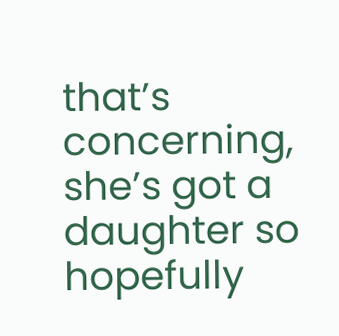that’s concerning, she’s got a daughter so hopefully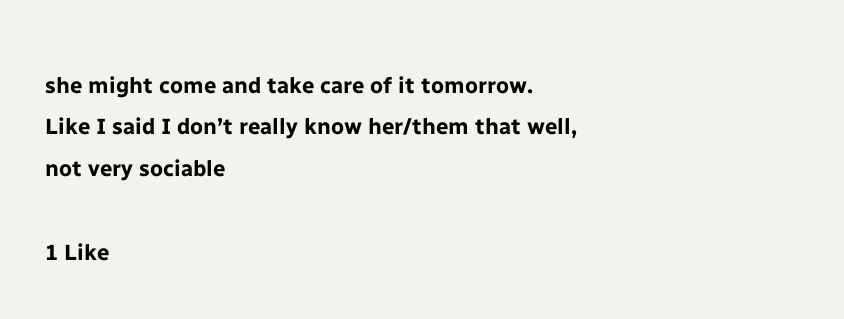she might come and take care of it tomorrow. Like I said I don’t really know her/them that well, not very sociable

1 Like